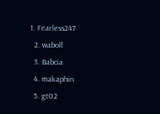1. Fearless247
  2. waboll
  3. Babcia
  4. makaphin
  5. gt02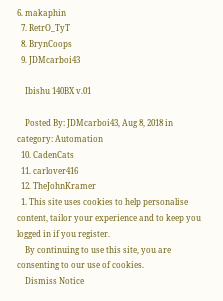6. makaphin
  7. RetrO_TyT
  8. BrynCoops
  9. JDMcarboi43

    Ibishu 140BX v.01

    Posted By: JDMcarboi43, Aug 8, 2018 in category: Automation
  10. CadenCats
  11. carlover416
  12. TheJohnKramer
  1. This site uses cookies to help personalise content, tailor your experience and to keep you logged in if you register.
    By continuing to use this site, you are consenting to our use of cookies.
    Dismiss Notice